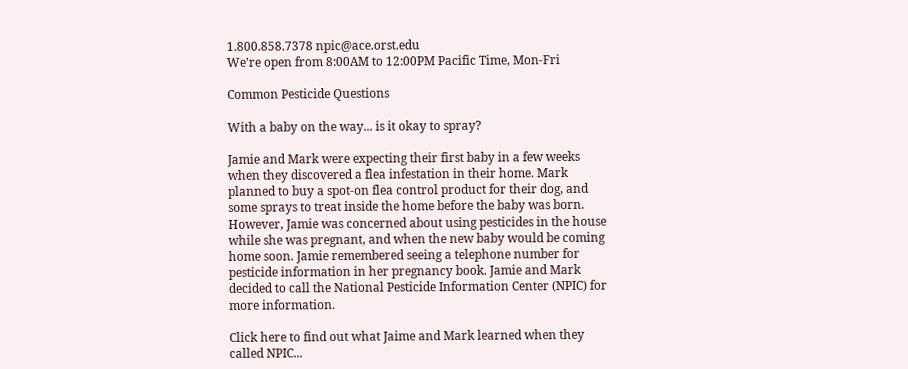1.800.858.7378 npic@ace.orst.edu
We're open from 8:00AM to 12:00PM Pacific Time, Mon-Fri

Common Pesticide Questions

With a baby on the way... is it okay to spray?

Jamie and Mark were expecting their first baby in a few weeks when they discovered a flea infestation in their home. Mark planned to buy a spot-on flea control product for their dog, and some sprays to treat inside the home before the baby was born. However, Jamie was concerned about using pesticides in the house while she was pregnant, and when the new baby would be coming home soon. Jamie remembered seeing a telephone number for pesticide information in her pregnancy book. Jamie and Mark decided to call the National Pesticide Information Center (NPIC) for more information.

Click here to find out what Jaime and Mark learned when they called NPIC...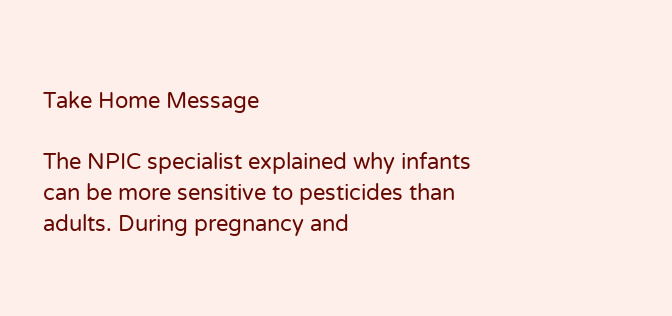Take Home Message

The NPIC specialist explained why infants can be more sensitive to pesticides than adults. During pregnancy and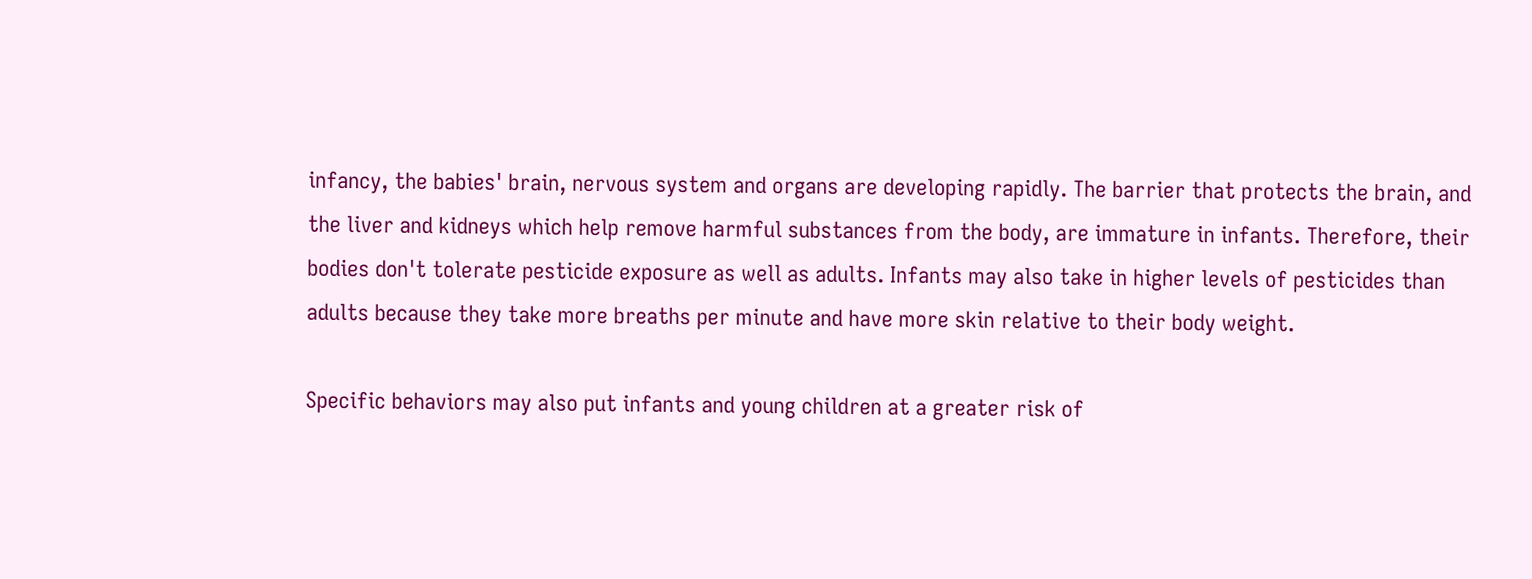infancy, the babies' brain, nervous system and organs are developing rapidly. The barrier that protects the brain, and the liver and kidneys which help remove harmful substances from the body, are immature in infants. Therefore, their bodies don't tolerate pesticide exposure as well as adults. Infants may also take in higher levels of pesticides than adults because they take more breaths per minute and have more skin relative to their body weight.

Specific behaviors may also put infants and young children at a greater risk of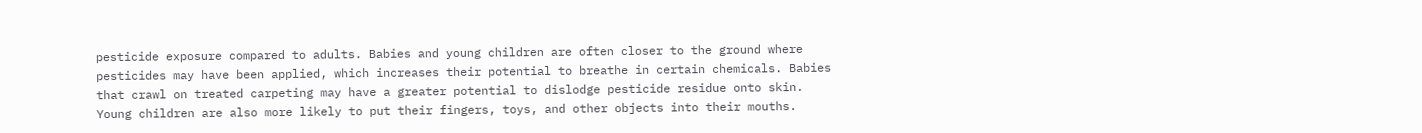pesticide exposure compared to adults. Babies and young children are often closer to the ground where pesticides may have been applied, which increases their potential to breathe in certain chemicals. Babies that crawl on treated carpeting may have a greater potential to dislodge pesticide residue onto skin. Young children are also more likely to put their fingers, toys, and other objects into their mouths.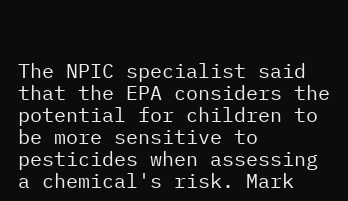The NPIC specialist said that the EPA considers the potential for children to be more sensitive to pesticides when assessing a chemical's risk. Mark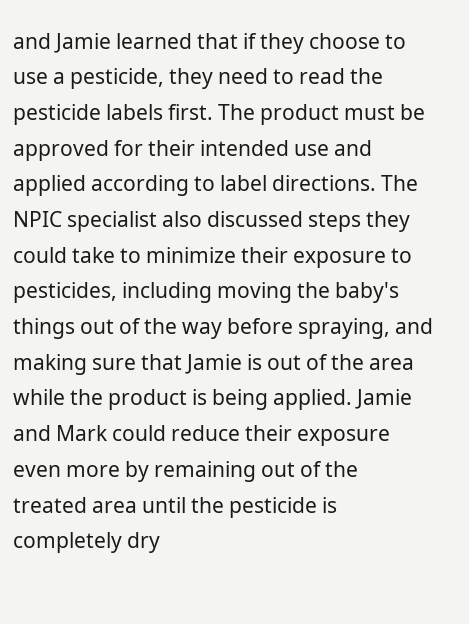and Jamie learned that if they choose to use a pesticide, they need to read the pesticide labels first. The product must be approved for their intended use and applied according to label directions. The NPIC specialist also discussed steps they could take to minimize their exposure to pesticides, including moving the baby's things out of the way before spraying, and making sure that Jamie is out of the area while the product is being applied. Jamie and Mark could reduce their exposure even more by remaining out of the treated area until the pesticide is completely dry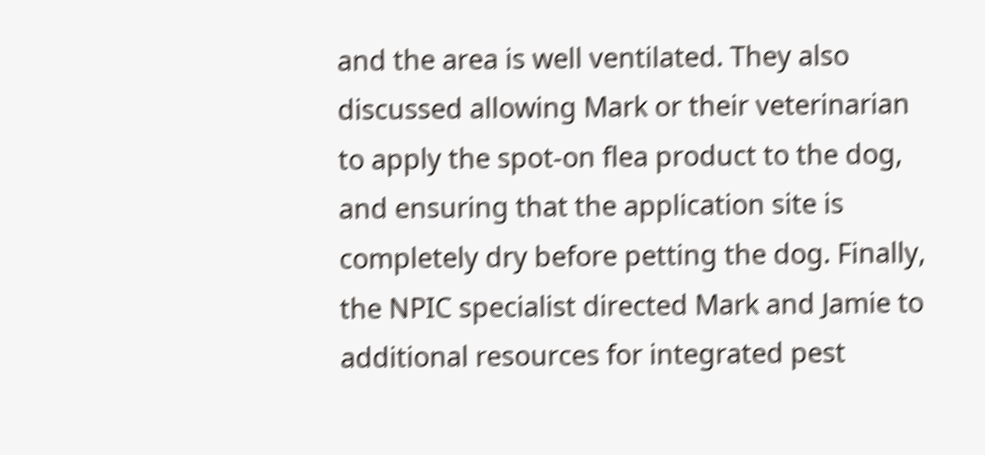and the area is well ventilated. They also discussed allowing Mark or their veterinarian to apply the spot-on flea product to the dog, and ensuring that the application site is completely dry before petting the dog. Finally, the NPIC specialist directed Mark and Jamie to additional resources for integrated pest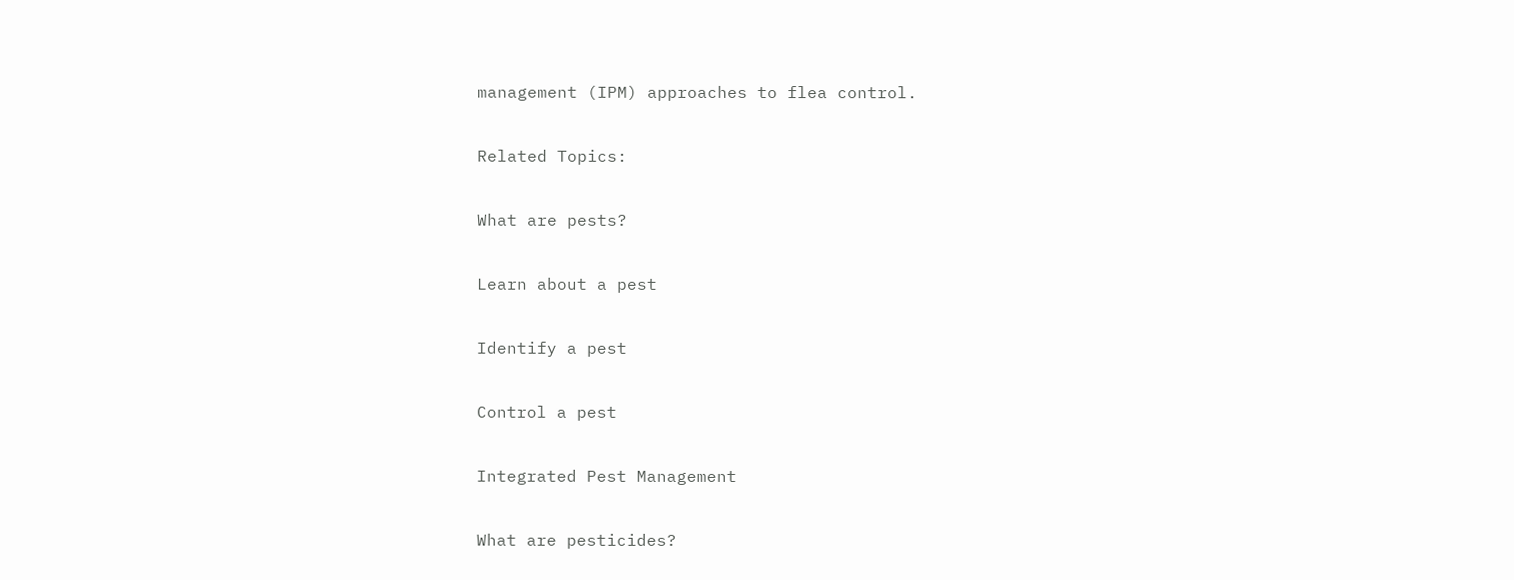management (IPM) approaches to flea control.

Related Topics:

What are pests?

Learn about a pest

Identify a pest

Control a pest

Integrated Pest Management

What are pesticides?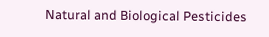Natural and Biological Pesticides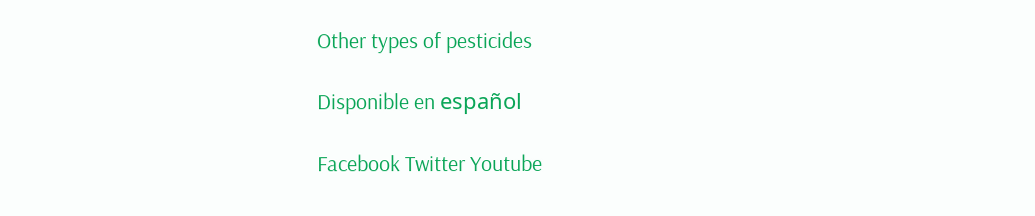Other types of pesticides

Disponible en español

Facebook Twitter Youtube